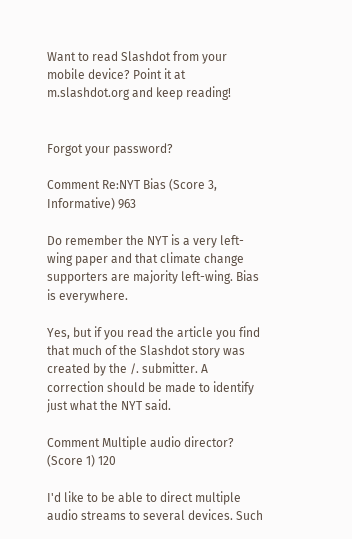Want to read Slashdot from your mobile device? Point it at m.slashdot.org and keep reading!


Forgot your password?

Comment Re:NYT Bias (Score 3, Informative) 963

Do remember the NYT is a very left-wing paper and that climate change supporters are majority left-wing. Bias is everywhere.

Yes, but if you read the article you find that much of the Slashdot story was created by the /. submitter. A correction should be made to identify just what the NYT said.

Comment Multiple audio director? (Score 1) 120

I'd like to be able to direct multiple audio streams to several devices. Such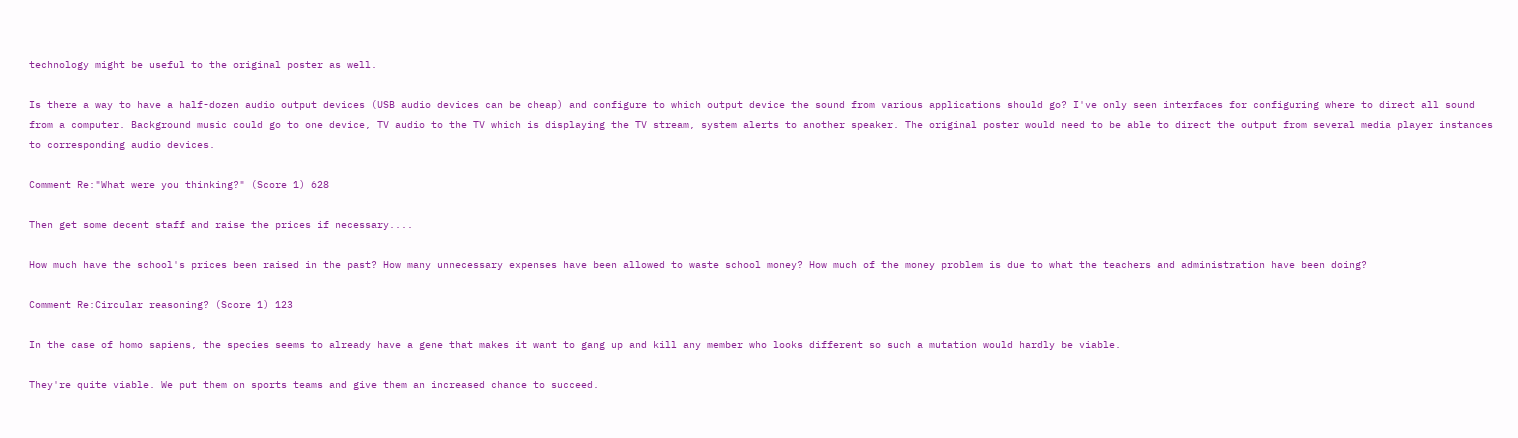technology might be useful to the original poster as well.

Is there a way to have a half-dozen audio output devices (USB audio devices can be cheap) and configure to which output device the sound from various applications should go? I've only seen interfaces for configuring where to direct all sound from a computer. Background music could go to one device, TV audio to the TV which is displaying the TV stream, system alerts to another speaker. The original poster would need to be able to direct the output from several media player instances to corresponding audio devices.

Comment Re:"What were you thinking?" (Score 1) 628

Then get some decent staff and raise the prices if necessary....

How much have the school's prices been raised in the past? How many unnecessary expenses have been allowed to waste school money? How much of the money problem is due to what the teachers and administration have been doing?

Comment Re:Circular reasoning? (Score 1) 123

In the case of homo sapiens, the species seems to already have a gene that makes it want to gang up and kill any member who looks different so such a mutation would hardly be viable.

They're quite viable. We put them on sports teams and give them an increased chance to succeed.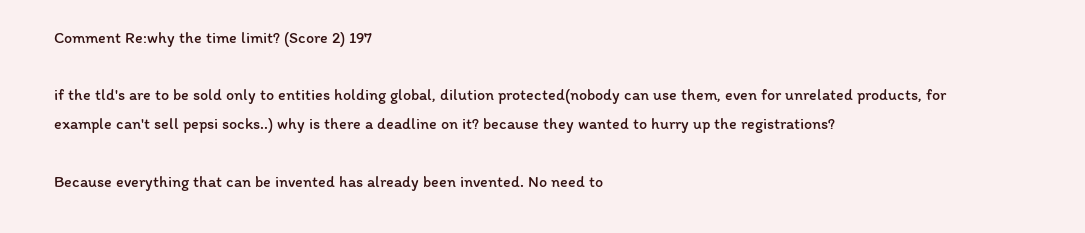Comment Re:why the time limit? (Score 2) 197

if the tld's are to be sold only to entities holding global, dilution protected(nobody can use them, even for unrelated products, for example can't sell pepsi socks..) why is there a deadline on it? because they wanted to hurry up the registrations?

Because everything that can be invented has already been invented. No need to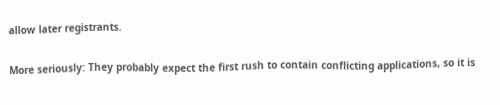allow later registrants.

More seriously: They probably expect the first rush to contain conflicting applications, so it is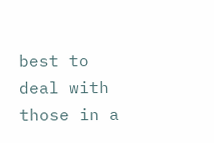best to deal with those in a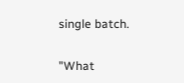single batch.

"What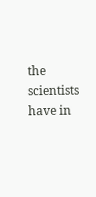the scientists have in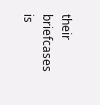their briefcases is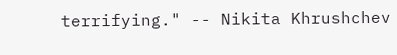terrifying." -- Nikita Khrushchev